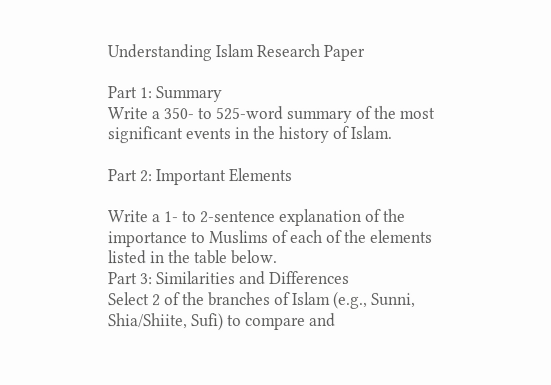Understanding Islam Research Paper

Part 1: Summary
Write a 350- to 525-word summary of the most significant events in the history of Islam.

Part 2: Important Elements

Write a 1- to 2-sentence explanation of the importance to Muslims of each of the elements listed in the table below.
Part 3: Similarities and Differences
Select 2 of the branches of Islam (e.g., Sunni, Shia/Shiite, Sufi) to compare and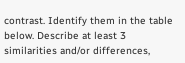contrast. Identify them in the table below. Describe at least 3 similarities and/or differences,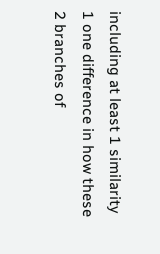including at least 1 similarity 1 one difference in how these 2 branches of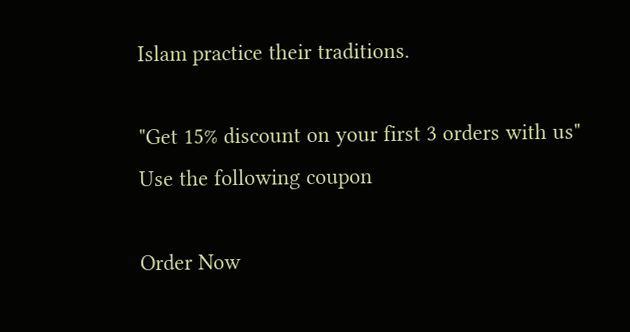Islam practice their traditions.

"Get 15% discount on your first 3 orders with us"
Use the following coupon

Order Now